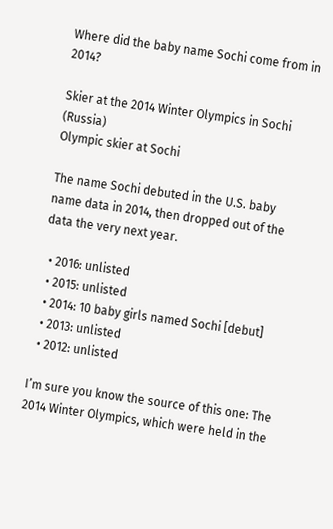Where did the baby name Sochi come from in 2014?

Skier at the 2014 Winter Olympics in Sochi (Russia)
Olympic skier at Sochi

The name Sochi debuted in the U.S. baby name data in 2014, then dropped out of the data the very next year.

  • 2016: unlisted
  • 2015: unlisted
  • 2014: 10 baby girls named Sochi [debut]
  • 2013: unlisted
  • 2012: unlisted

I’m sure you know the source of this one: The 2014 Winter Olympics, which were held in the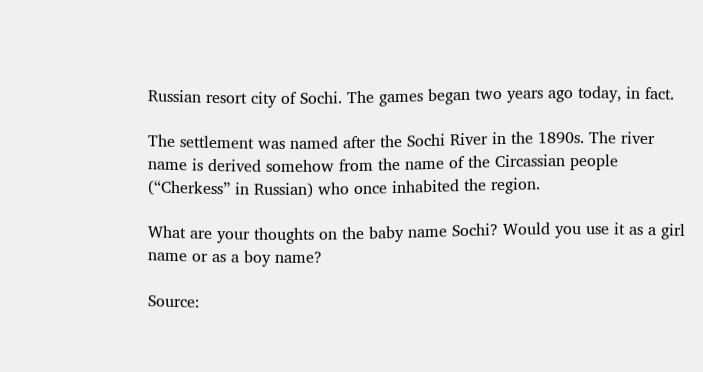Russian resort city of Sochi. The games began two years ago today, in fact.

The settlement was named after the Sochi River in the 1890s. The river name is derived somehow from the name of the Circassian people (“Cherkess” in Russian) who once inhabited the region.

What are your thoughts on the baby name Sochi? Would you use it as a girl name or as a boy name?

Source: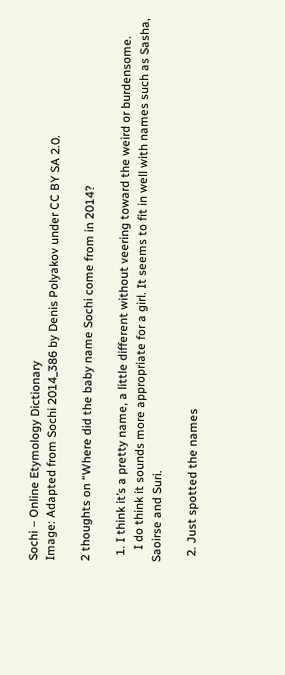Sochi – Online Etymology Dictionary
Image: Adapted from Sochi 2014_386 by Denis Polyakov under CC BY SA 2.0.

2 thoughts on “Where did the baby name Sochi come from in 2014?

  1. I think it’s a pretty name, a little different without veering toward the weird or burdensome.
    I do think it sounds more appropriate for a girl. It seems to fit in well with names such as Sasha, Saoirse and Suri.

  2. Just spotted the names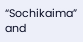“Sochikaima” and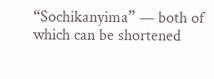“Sochikanyima” — both of which can be shortened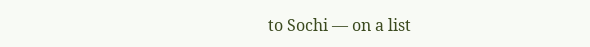to Sochi — on a list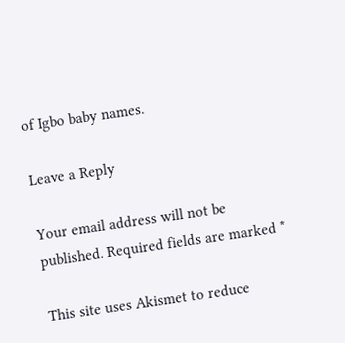of Igbo baby names.

Leave a Reply

Your email address will not be published. Required fields are marked *

This site uses Akismet to reduce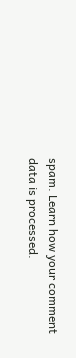spam. Learn how your comment data is processed.